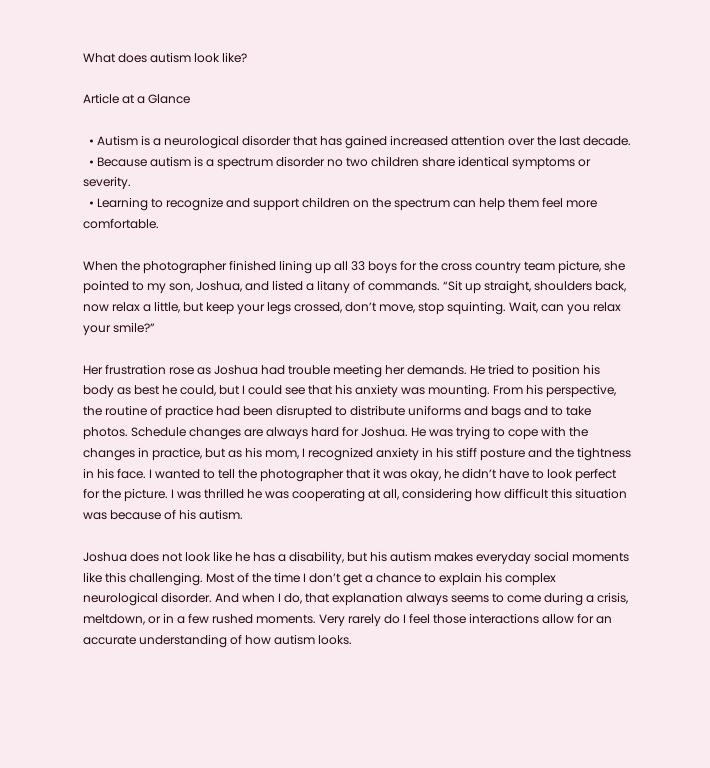What does autism look like?

Article at a Glance

  • Autism is a neurological disorder that has gained increased attention over the last decade.
  • Because autism is a spectrum disorder no two children share identical symptoms or severity.
  • Learning to recognize and support children on the spectrum can help them feel more comfortable.

When the photographer finished lining up all 33 boys for the cross country team picture, she pointed to my son, Joshua, and listed a litany of commands. “Sit up straight, shoulders back, now relax a little, but keep your legs crossed, don’t move, stop squinting. Wait, can you relax your smile?”

Her frustration rose as Joshua had trouble meeting her demands. He tried to position his body as best he could, but I could see that his anxiety was mounting. From his perspective, the routine of practice had been disrupted to distribute uniforms and bags and to take photos. Schedule changes are always hard for Joshua. He was trying to cope with the changes in practice, but as his mom, I recognized anxiety in his stiff posture and the tightness in his face. I wanted to tell the photographer that it was okay, he didn’t have to look perfect for the picture. I was thrilled he was cooperating at all, considering how difficult this situation was because of his autism.

Joshua does not look like he has a disability, but his autism makes everyday social moments like this challenging. Most of the time I don’t get a chance to explain his complex neurological disorder. And when I do, that explanation always seems to come during a crisis, meltdown, or in a few rushed moments. Very rarely do I feel those interactions allow for an accurate understanding of how autism looks.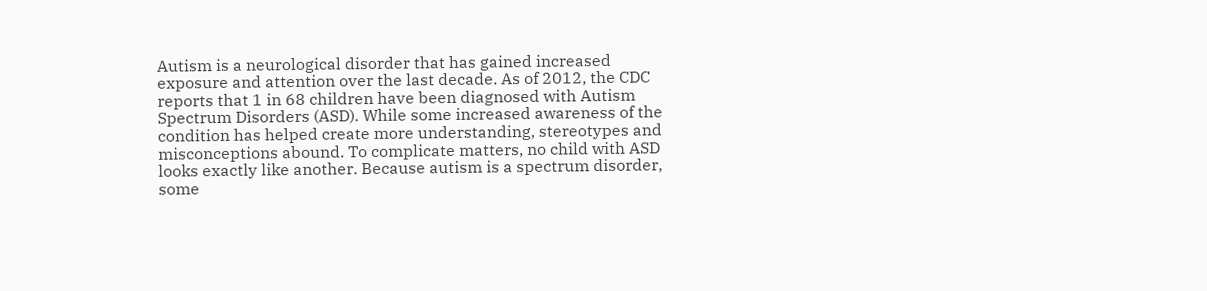Autism is a neurological disorder that has gained increased exposure and attention over the last decade. As of 2012, the CDC reports that 1 in 68 children have been diagnosed with Autism Spectrum Disorders (ASD). While some increased awareness of the condition has helped create more understanding, stereotypes and misconceptions abound. To complicate matters, no child with ASD looks exactly like another. Because autism is a spectrum disorder, some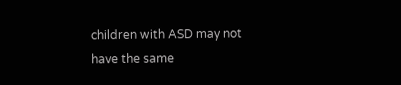children with ASD may not have the same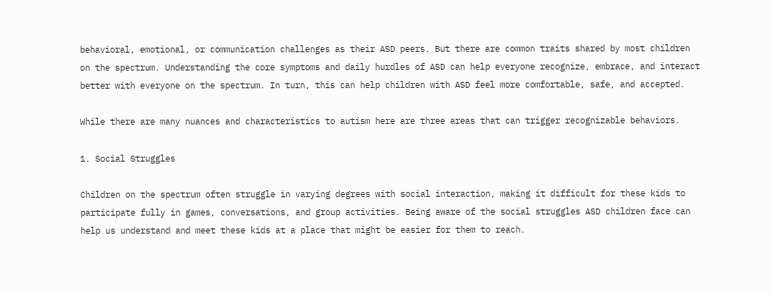behavioral, emotional, or communication challenges as their ASD peers. But there are common traits shared by most children on the spectrum. Understanding the core symptoms and daily hurdles of ASD can help everyone recognize, embrace, and interact better with everyone on the spectrum. In turn, this can help children with ASD feel more comfortable, safe, and accepted.

While there are many nuances and characteristics to autism here are three areas that can trigger recognizable behaviors.

1. Social Struggles

Children on the spectrum often struggle in varying degrees with social interaction, making it difficult for these kids to participate fully in games, conversations, and group activities. Being aware of the social struggles ASD children face can help us understand and meet these kids at a place that might be easier for them to reach.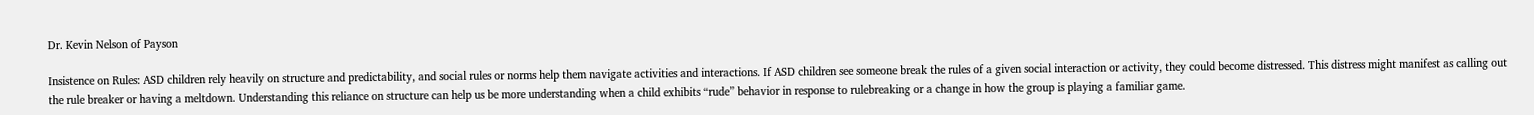Dr. Kevin Nelson of Payson

Insistence on Rules: ASD children rely heavily on structure and predictability, and social rules or norms help them navigate activities and interactions. If ASD children see someone break the rules of a given social interaction or activity, they could become distressed. This distress might manifest as calling out the rule breaker or having a meltdown. Understanding this reliance on structure can help us be more understanding when a child exhibits “rude” behavior in response to rulebreaking or a change in how the group is playing a familiar game.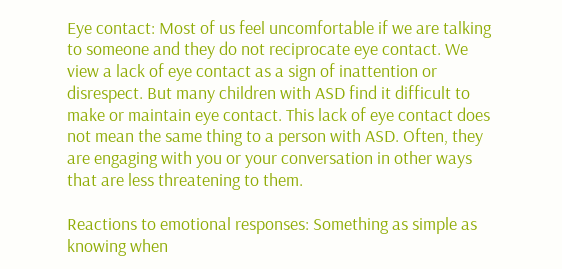Eye contact: Most of us feel uncomfortable if we are talking to someone and they do not reciprocate eye contact. We view a lack of eye contact as a sign of inattention or disrespect. But many children with ASD find it difficult to make or maintain eye contact. This lack of eye contact does not mean the same thing to a person with ASD. Often, they are engaging with you or your conversation in other ways that are less threatening to them.

Reactions to emotional responses: Something as simple as knowing when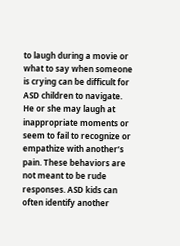to laugh during a movie or what to say when someone is crying can be difficult for ASD children to navigate. He or she may laugh at inappropriate moments or seem to fail to recognize or empathize with another’s pain. These behaviors are not meant to be rude responses. ASD kids can often identify another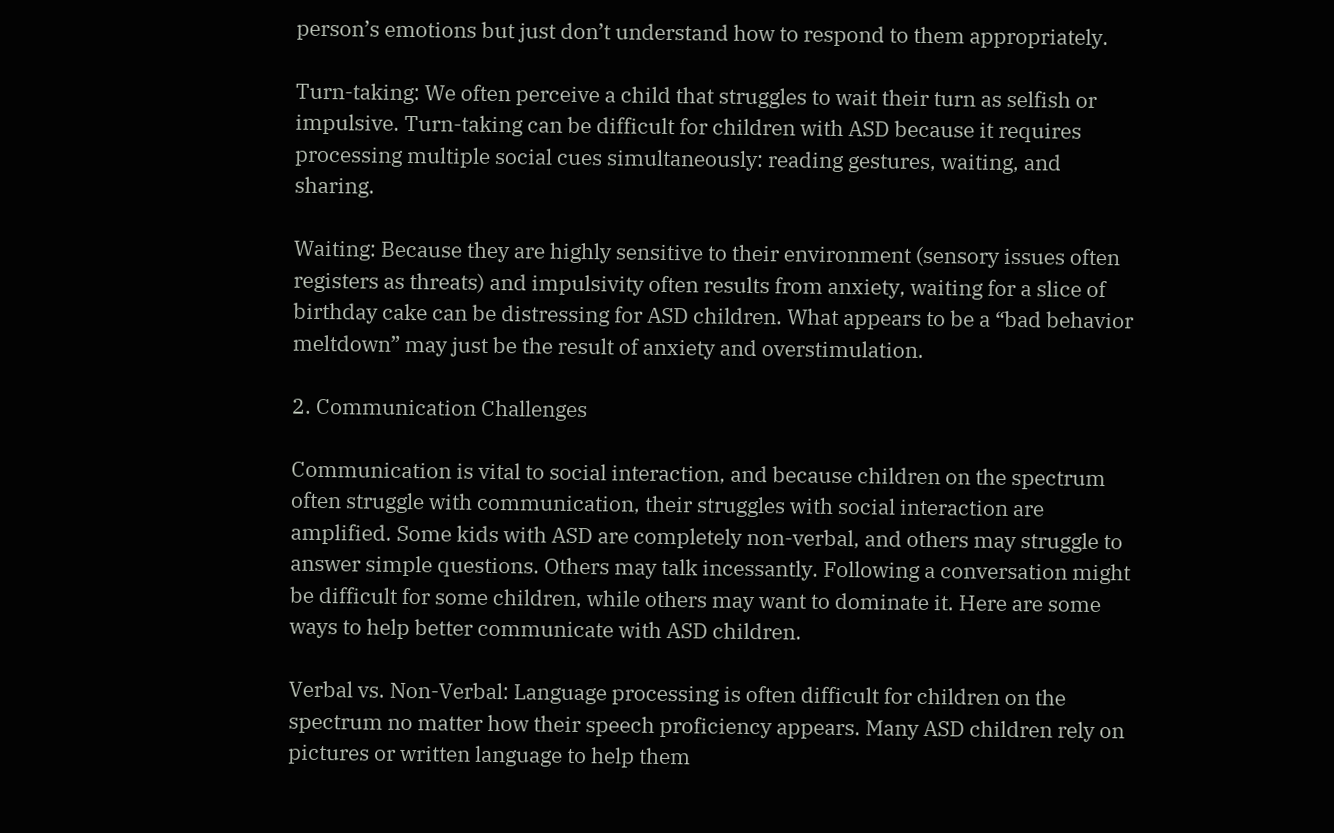person’s emotions but just don’t understand how to respond to them appropriately.

Turn-taking: We often perceive a child that struggles to wait their turn as selfish or impulsive. Turn-taking can be difficult for children with ASD because it requires processing multiple social cues simultaneously: reading gestures, waiting, and sharing.

Waiting: Because they are highly sensitive to their environment (sensory issues often registers as threats) and impulsivity often results from anxiety, waiting for a slice of birthday cake can be distressing for ASD children. What appears to be a “bad behavior meltdown” may just be the result of anxiety and overstimulation.

2. Communication Challenges

Communication is vital to social interaction, and because children on the spectrum often struggle with communication, their struggles with social interaction are amplified. Some kids with ASD are completely non-verbal, and others may struggle to answer simple questions. Others may talk incessantly. Following a conversation might be difficult for some children, while others may want to dominate it. Here are some ways to help better communicate with ASD children.

Verbal vs. Non-Verbal: Language processing is often difficult for children on the spectrum no matter how their speech proficiency appears. Many ASD children rely on pictures or written language to help them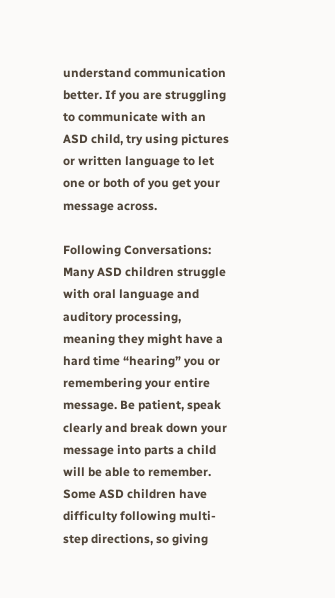understand communication better. If you are struggling to communicate with an ASD child, try using pictures or written language to let one or both of you get your message across.

Following Conversations: Many ASD children struggle with oral language and auditory processing, meaning they might have a hard time “hearing” you or remembering your entire message. Be patient, speak clearly and break down your message into parts a child will be able to remember. Some ASD children have difficulty following multi-step directions, so giving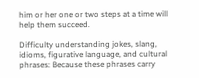him or her one or two steps at a time will help them succeed.

Difficulty understanding jokes, slang, idioms, figurative language, and cultural phrases: Because these phrases carry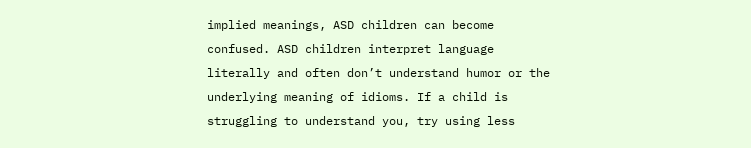implied meanings, ASD children can become confused. ASD children interpret language literally and often don’t understand humor or the underlying meaning of idioms. If a child is struggling to understand you, try using less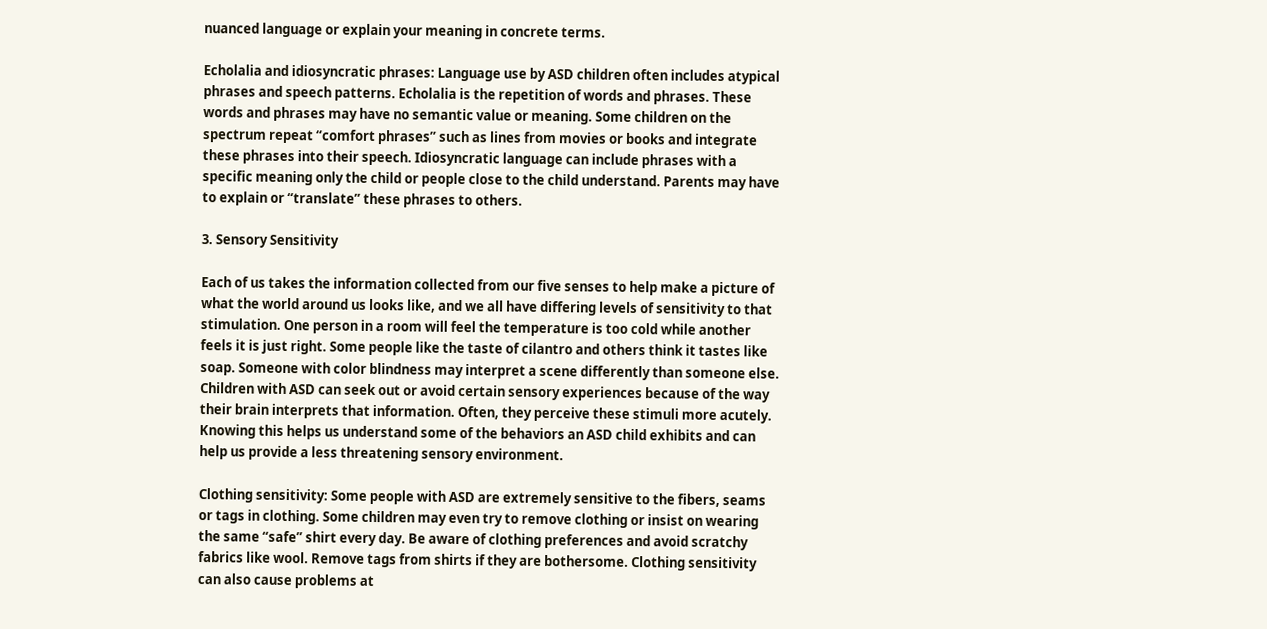nuanced language or explain your meaning in concrete terms.

Echolalia and idiosyncratic phrases: Language use by ASD children often includes atypical phrases and speech patterns. Echolalia is the repetition of words and phrases. These words and phrases may have no semantic value or meaning. Some children on the spectrum repeat “comfort phrases” such as lines from movies or books and integrate these phrases into their speech. Idiosyncratic language can include phrases with a specific meaning only the child or people close to the child understand. Parents may have to explain or “translate” these phrases to others.

3. Sensory Sensitivity

Each of us takes the information collected from our five senses to help make a picture of what the world around us looks like, and we all have differing levels of sensitivity to that stimulation. One person in a room will feel the temperature is too cold while another feels it is just right. Some people like the taste of cilantro and others think it tastes like soap. Someone with color blindness may interpret a scene differently than someone else. Children with ASD can seek out or avoid certain sensory experiences because of the way their brain interprets that information. Often, they perceive these stimuli more acutely. Knowing this helps us understand some of the behaviors an ASD child exhibits and can help us provide a less threatening sensory environment.

Clothing sensitivity: Some people with ASD are extremely sensitive to the fibers, seams or tags in clothing. Some children may even try to remove clothing or insist on wearing the same “safe” shirt every day. Be aware of clothing preferences and avoid scratchy fabrics like wool. Remove tags from shirts if they are bothersome. Clothing sensitivity can also cause problems at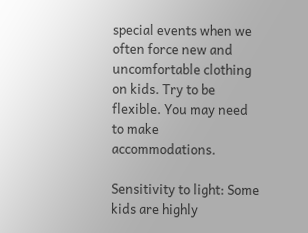special events when we often force new and uncomfortable clothing on kids. Try to be flexible. You may need to make accommodations.

Sensitivity to light: Some kids are highly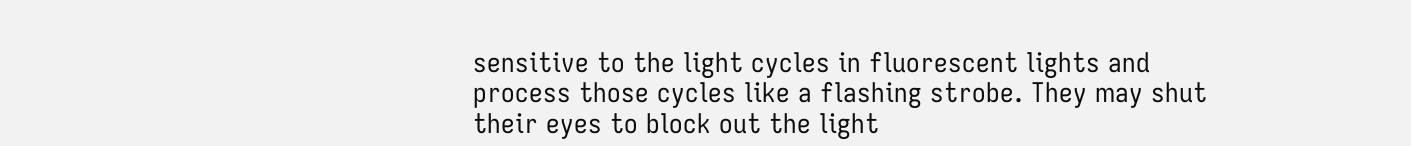sensitive to the light cycles in fluorescent lights and process those cycles like a flashing strobe. They may shut their eyes to block out the light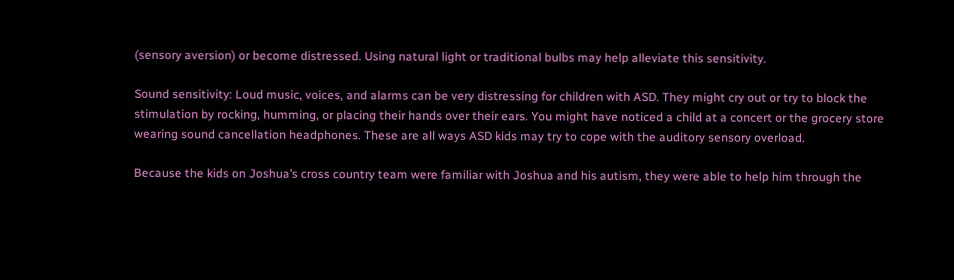(sensory aversion) or become distressed. Using natural light or traditional bulbs may help alleviate this sensitivity.

Sound sensitivity: Loud music, voices, and alarms can be very distressing for children with ASD. They might cry out or try to block the stimulation by rocking, humming, or placing their hands over their ears. You might have noticed a child at a concert or the grocery store wearing sound cancellation headphones. These are all ways ASD kids may try to cope with the auditory sensory overload.

Because the kids on Joshua’s cross country team were familiar with Joshua and his autism, they were able to help him through the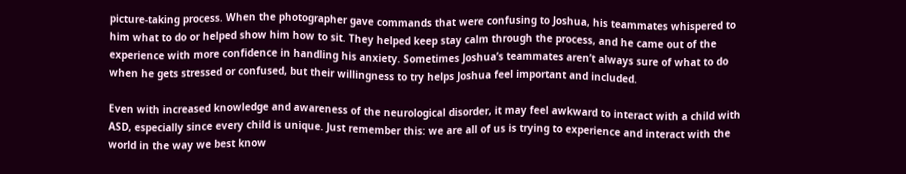picture-taking process. When the photographer gave commands that were confusing to Joshua, his teammates whispered to him what to do or helped show him how to sit. They helped keep stay calm through the process, and he came out of the experience with more confidence in handling his anxiety. Sometimes Joshua’s teammates aren’t always sure of what to do when he gets stressed or confused, but their willingness to try helps Joshua feel important and included.

Even with increased knowledge and awareness of the neurological disorder, it may feel awkward to interact with a child with ASD, especially since every child is unique. Just remember this: we are all of us is trying to experience and interact with the world in the way we best know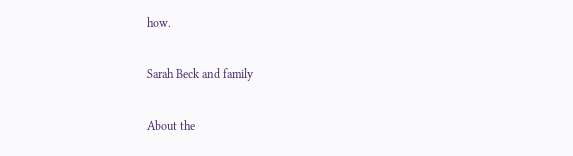how.

Sarah Beck and family

About the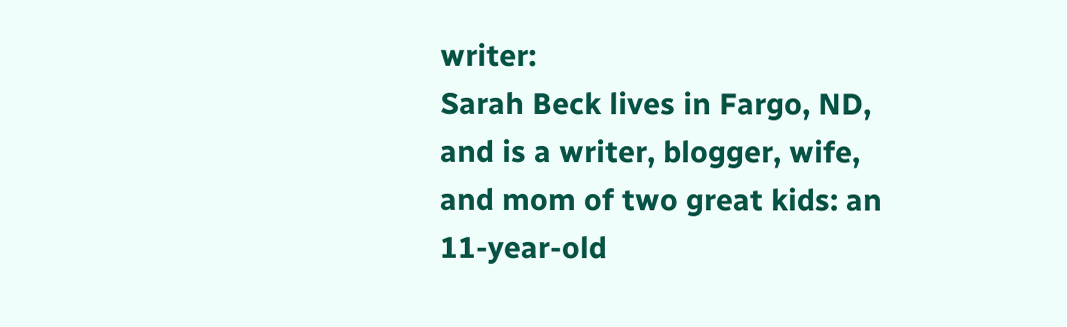writer:
Sarah Beck lives in Fargo, ND, and is a writer, blogger, wife, and mom of two great kids: an 11-year-old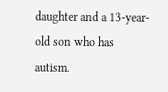daughter and a 13-year-old son who has autism.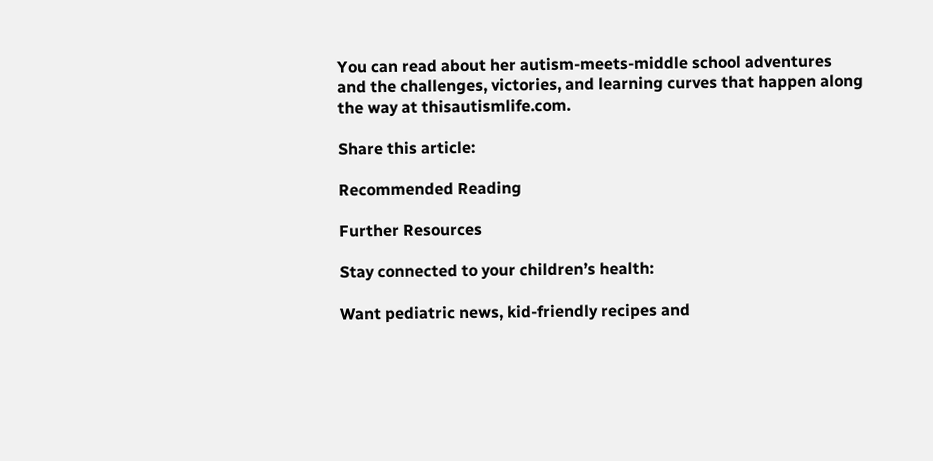You can read about her autism-meets-middle school adventures and the challenges, victories, and learning curves that happen along the way at thisautismlife.com.

Share this article:

Recommended Reading

Further Resources

Stay connected to your children’s health:

Want pediatric news, kid-friendly recipes and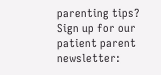parenting tips?
Sign up for our patient parent newsletter: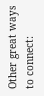Other great ways to connect: